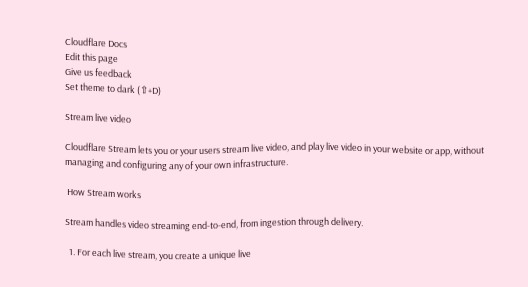Cloudflare Docs
Edit this page
Give us feedback
Set theme to dark (⇧+D)

Stream live video

Cloudflare Stream lets you or your users stream live video, and play live video in your website or app, without managing and configuring any of your own infrastructure.

 How Stream works

Stream handles video streaming end-to-end, from ingestion through delivery.

  1. For each live stream, you create a unique live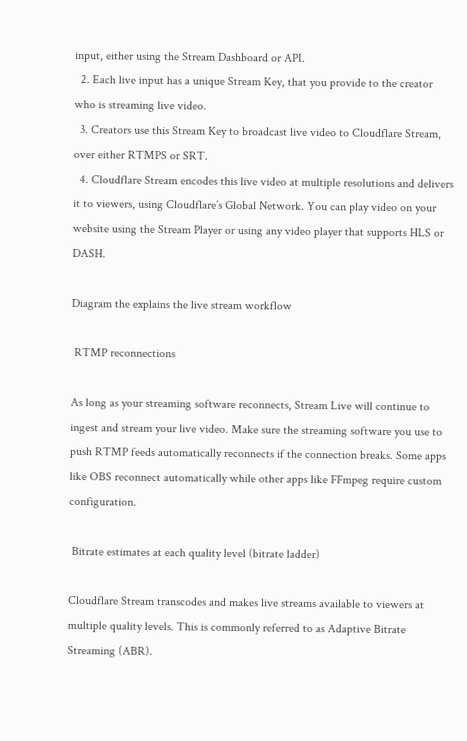input, either using the Stream Dashboard or API.
  2. Each live input has a unique Stream Key, that you provide to the creator who is streaming live video.
  3. Creators use this Stream Key to broadcast live video to Cloudflare Stream, over either RTMPS or SRT.
  4. Cloudflare Stream encodes this live video at multiple resolutions and delivers it to viewers, using Cloudflare’s Global Network. You can play video on your website using the Stream Player or using any video player that supports HLS or DASH.

Diagram the explains the live stream workflow

 RTMP reconnections

As long as your streaming software reconnects, Stream Live will continue to ingest and stream your live video. Make sure the streaming software you use to push RTMP feeds automatically reconnects if the connection breaks. Some apps like OBS reconnect automatically while other apps like FFmpeg require custom configuration.

 Bitrate estimates at each quality level (bitrate ladder)

Cloudflare Stream transcodes and makes live streams available to viewers at multiple quality levels. This is commonly referred to as Adaptive Bitrate Streaming (ABR).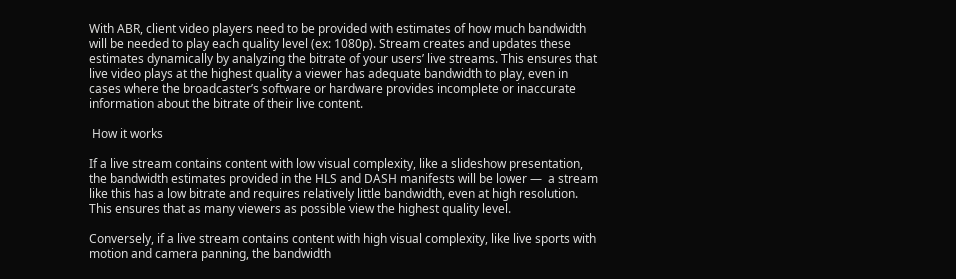With ABR, client video players need to be provided with estimates of how much bandwidth will be needed to play each quality level (ex: 1080p). Stream creates and updates these estimates dynamically by analyzing the bitrate of your users’ live streams. This ensures that live video plays at the highest quality a viewer has adequate bandwidth to play, even in cases where the broadcaster’s software or hardware provides incomplete or inaccurate information about the bitrate of their live content.

 How it works

If a live stream contains content with low visual complexity, like a slideshow presentation, the bandwidth estimates provided in the HLS and DASH manifests will be lower —  a stream like this has a low bitrate and requires relatively little bandwidth, even at high resolution. This ensures that as many viewers as possible view the highest quality level.

Conversely, if a live stream contains content with high visual complexity, like live sports with motion and camera panning, the bandwidth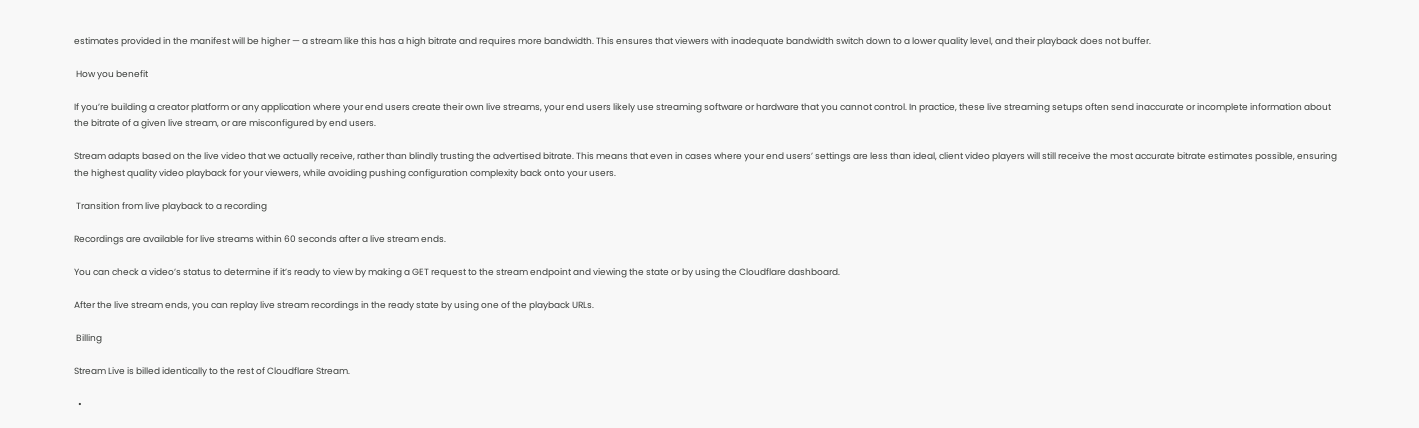estimates provided in the manifest will be higher — a stream like this has a high bitrate and requires more bandwidth. This ensures that viewers with inadequate bandwidth switch down to a lower quality level, and their playback does not buffer.

 How you benefit

If you’re building a creator platform or any application where your end users create their own live streams, your end users likely use streaming software or hardware that you cannot control. In practice, these live streaming setups often send inaccurate or incomplete information about the bitrate of a given live stream, or are misconfigured by end users.

Stream adapts based on the live video that we actually receive, rather than blindly trusting the advertised bitrate. This means that even in cases where your end users’ settings are less than ideal, client video players will still receive the most accurate bitrate estimates possible, ensuring the highest quality video playback for your viewers, while avoiding pushing configuration complexity back onto your users.

 Transition from live playback to a recording

Recordings are available for live streams within 60 seconds after a live stream ends.

You can check a video’s status to determine if it’s ready to view by making a GET request to the stream endpoint and viewing the state or by using the Cloudflare dashboard.

After the live stream ends, you can replay live stream recordings in the ready state by using one of the playback URLs.

 Billing

Stream Live is billed identically to the rest of Cloudflare Stream.

  •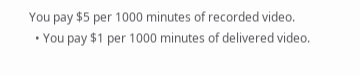You pay $5 per 1000 minutes of recorded video.
  • You pay $1 per 1000 minutes of delivered video.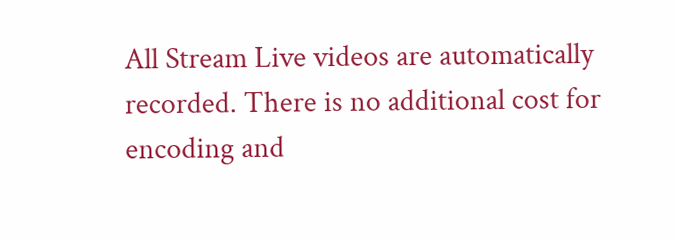All Stream Live videos are automatically recorded. There is no additional cost for encoding and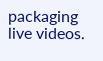packaging live videos.